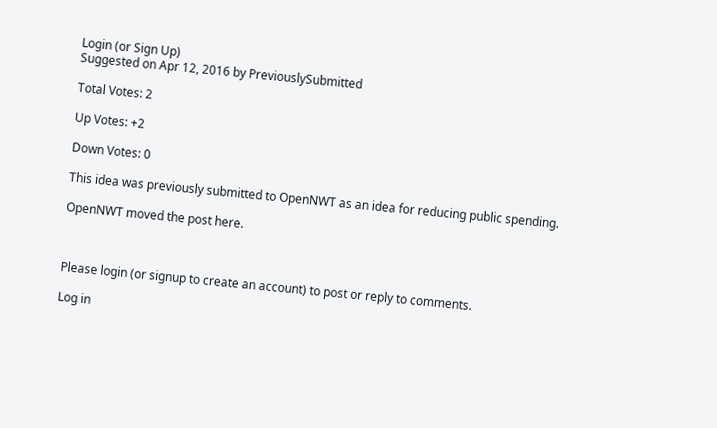Login (or Sign Up)
Suggested on Apr 12, 2016 by PreviouslySubmitted

Total Votes: 2

Up Votes: +2

Down Votes: 0

This idea was previously submitted to OpenNWT as an idea for reducing public spending.

OpenNWT moved the post here.



Please login (or signup to create an account) to post or reply to comments.

Log in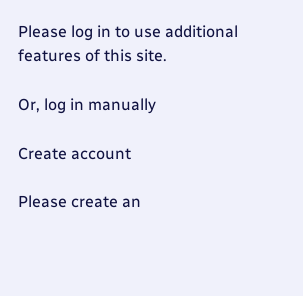Please log in to use additional features of this site.

Or, log in manually

Create account

Please create an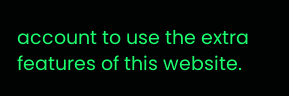account to use the extra features of this website.